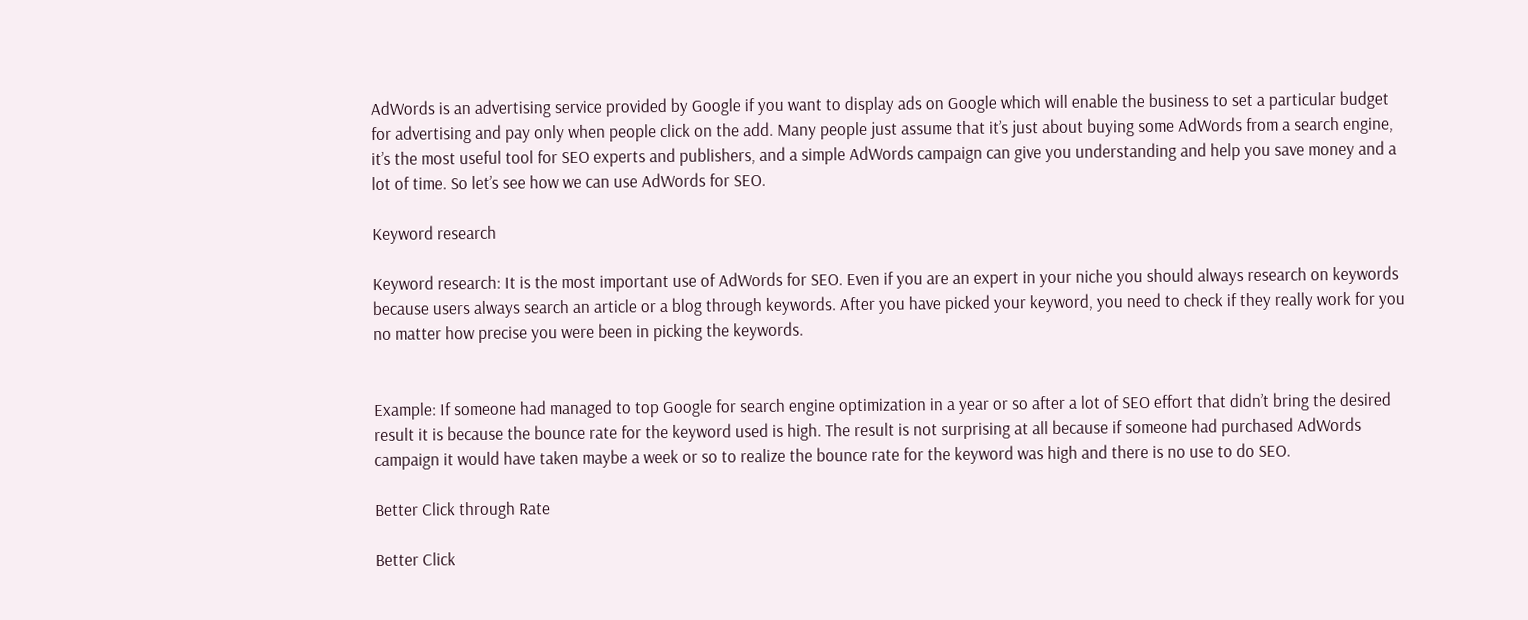AdWords is an advertising service provided by Google if you want to display ads on Google which will enable the business to set a particular budget for advertising and pay only when people click on the add. Many people just assume that it’s just about buying some AdWords from a search engine, it’s the most useful tool for SEO experts and publishers, and a simple AdWords campaign can give you understanding and help you save money and a lot of time. So let’s see how we can use AdWords for SEO.

Keyword research

Keyword research: It is the most important use of AdWords for SEO. Even if you are an expert in your niche you should always research on keywords because users always search an article or a blog through keywords. After you have picked your keyword, you need to check if they really work for you no matter how precise you were been in picking the keywords.


Example: If someone had managed to top Google for search engine optimization in a year or so after a lot of SEO effort that didn’t bring the desired result it is because the bounce rate for the keyword used is high. The result is not surprising at all because if someone had purchased AdWords campaign it would have taken maybe a week or so to realize the bounce rate for the keyword was high and there is no use to do SEO.

Better Click through Rate

Better Click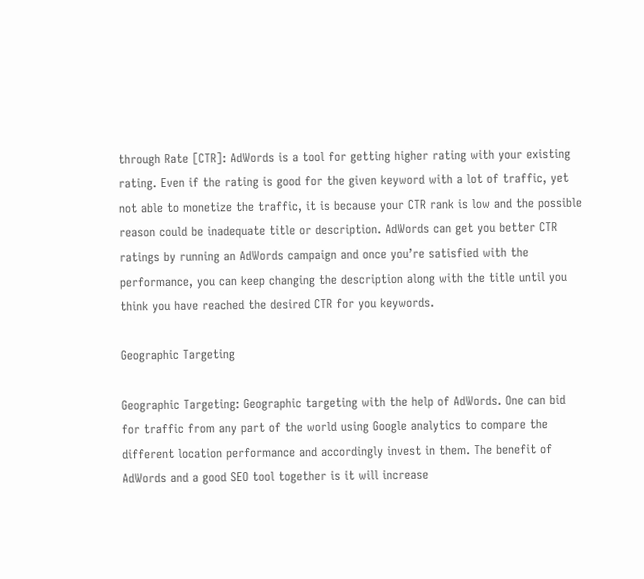through Rate [CTR]: AdWords is a tool for getting higher rating with your existing rating. Even if the rating is good for the given keyword with a lot of traffic, yet not able to monetize the traffic, it is because your CTR rank is low and the possible reason could be inadequate title or description. AdWords can get you better CTR ratings by running an AdWords campaign and once you’re satisfied with the performance, you can keep changing the description along with the title until you think you have reached the desired CTR for you keywords.

Geographic Targeting

Geographic Targeting: Geographic targeting with the help of AdWords. One can bid for traffic from any part of the world using Google analytics to compare the different location performance and accordingly invest in them. The benefit of AdWords and a good SEO tool together is it will increase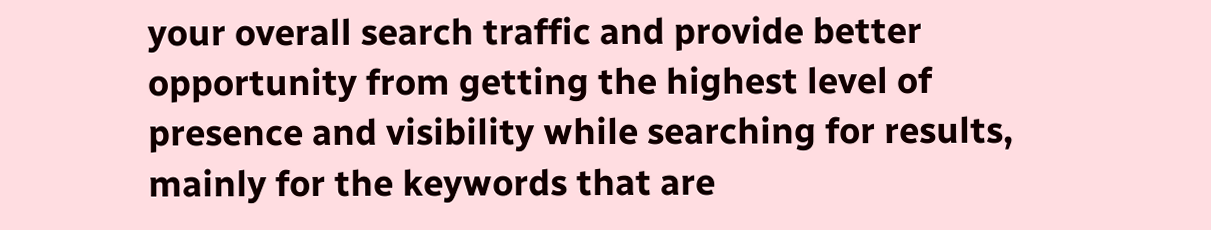your overall search traffic and provide better opportunity from getting the highest level of presence and visibility while searching for results, mainly for the keywords that are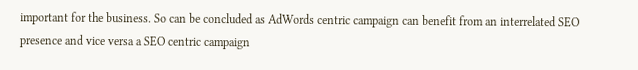important for the business. So can be concluded as AdWords centric campaign can benefit from an interrelated SEO presence and vice versa a SEO centric campaign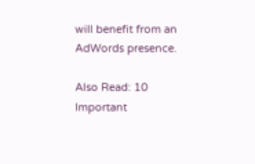will benefit from an AdWords presence.

Also Read: 10 Important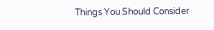Things You Should Consider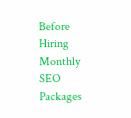Before Hiring Monthly SEO Packages